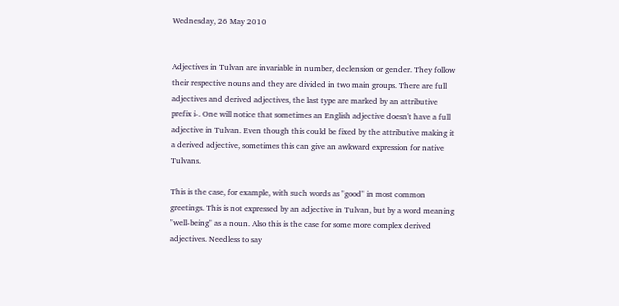Wednesday, 26 May 2010


Adjectives in Tulvan are invariable in number, declension or gender. They follow their respective nouns and they are divided in two main groups. There are full adjectives and derived adjectives, the last type are marked by an attributive prefix i-. One will notice that sometimes an English adjective doesn't have a full adjective in Tulvan. Even though this could be fixed by the attributive making it a derived adjective, sometimes this can give an awkward expression for native Tulvans.

This is the case, for example, with such words as "good" in most common greetings. This is not expressed by an adjective in Tulvan, but by a word meaning "well-being" as a noun. Also this is the case for some more complex derived adjectives. Needless to say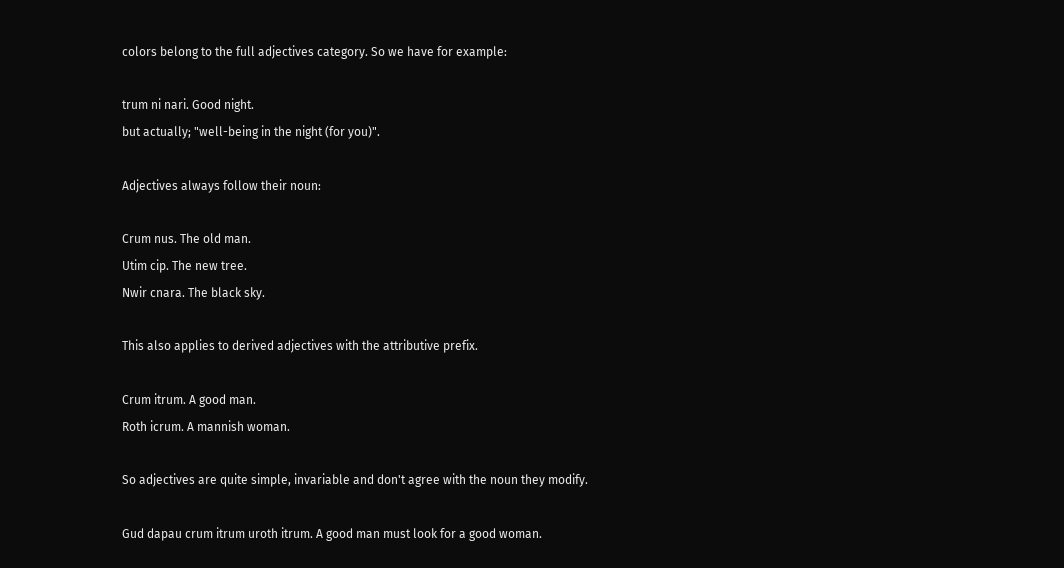colors belong to the full adjectives category. So we have for example:

trum ni nari. Good night.
but actually; "well-being in the night (for you)".

Adjectives always follow their noun:

Crum nus. The old man.
Utim cip. The new tree.
Nwir cnara. The black sky.

This also applies to derived adjectives with the attributive prefix.

Crum itrum. A good man.
Roth icrum. A mannish woman.

So adjectives are quite simple, invariable and don't agree with the noun they modify.

Gud dapau crum itrum uroth itrum. A good man must look for a good woman.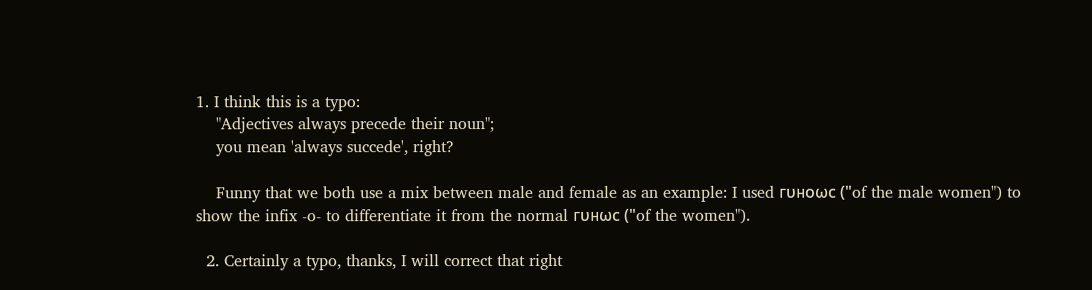1. I think this is a typo:
    "Adjectives always precede their noun";
    you mean 'always succede', right?

    Funny that we both use a mix between male and female as an example: I used гυнοωc ("of the male women") to show the infix -o- to differentiate it from the normal гυнωc ("of the women").

  2. Certainly a typo, thanks, I will correct that right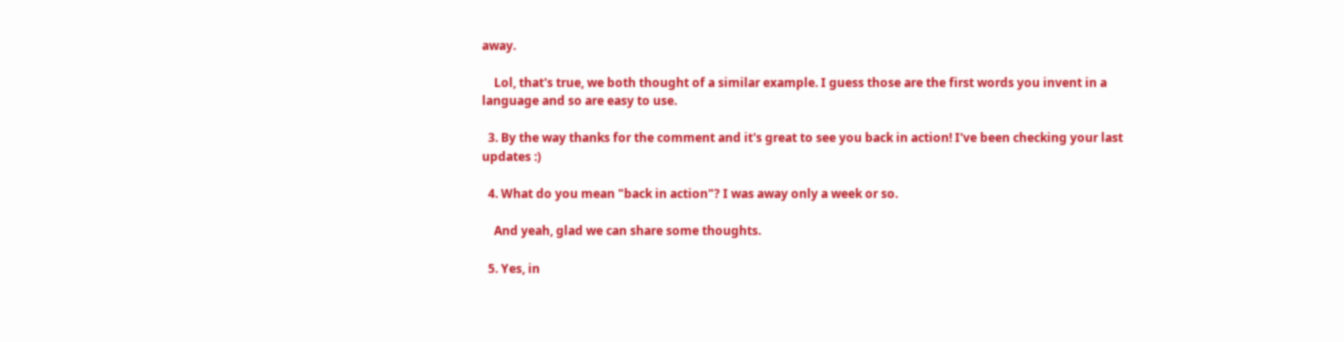away.

    Lol, that's true, we both thought of a similar example. I guess those are the first words you invent in a language and so are easy to use.

  3. By the way thanks for the comment and it's great to see you back in action! I've been checking your last updates :)

  4. What do you mean "back in action"? I was away only a week or so.

    And yeah, glad we can share some thoughts.

  5. Yes, in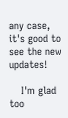any case, it's good to see the new updates!

    I'm glad too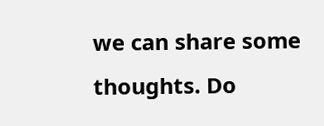we can share some thoughts. Do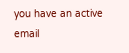you have an active email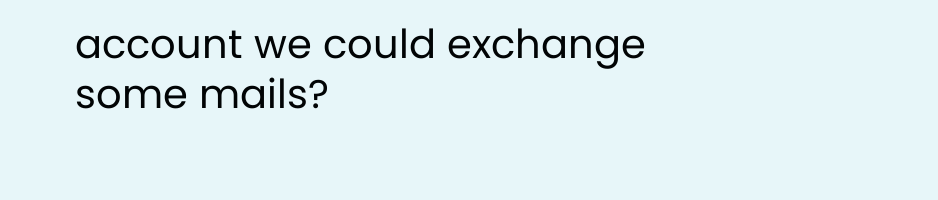account we could exchange some mails?